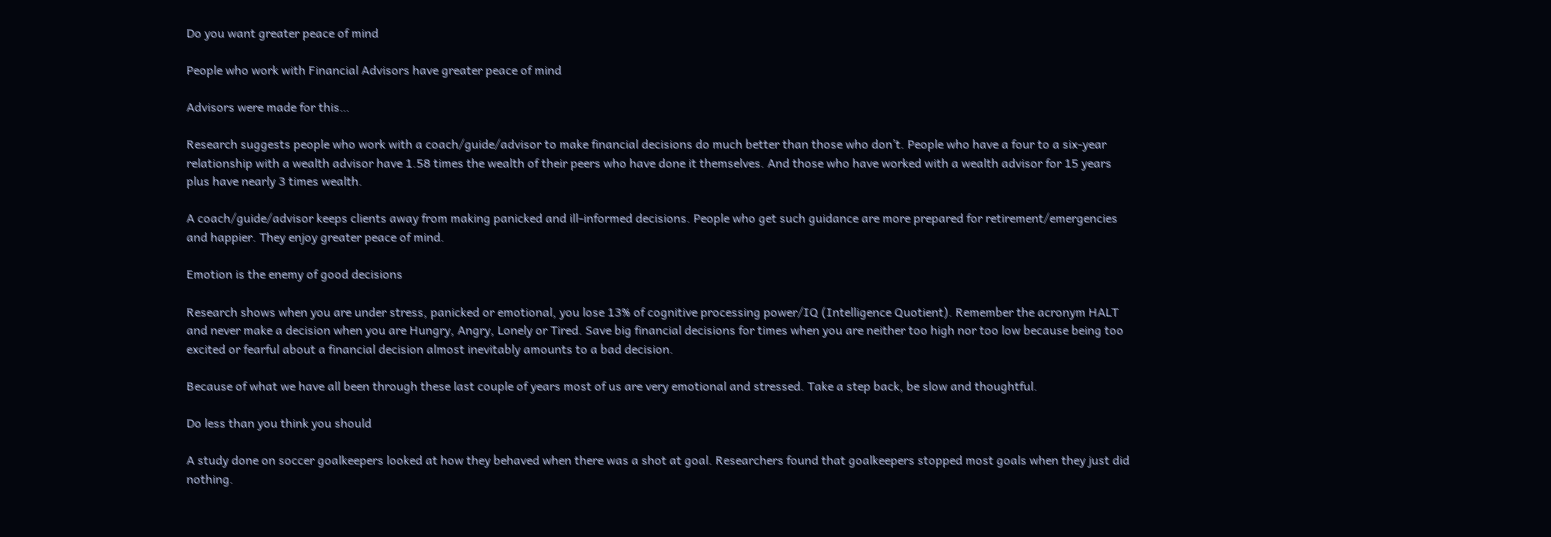Do you want greater peace of mind

People who work with Financial Advisors have greater peace of mind

Advisors were made for this…

Research suggests people who work with a coach/guide/advisor to make financial decisions do much better than those who don’t. People who have a four to a six-year relationship with a wealth advisor have 1.58 times the wealth of their peers who have done it themselves. And those who have worked with a wealth advisor for 15 years plus have nearly 3 times wealth.

A coach/guide/advisor keeps clients away from making panicked and ill-informed decisions. People who get such guidance are more prepared for retirement/emergencies and happier. They enjoy greater peace of mind.

Emotion is the enemy of good decisions

Research shows when you are under stress, panicked or emotional, you lose 13% of cognitive processing power/IQ (Intelligence Quotient). Remember the acronym HALT and never make a decision when you are Hungry, Angry, Lonely or Tired. Save big financial decisions for times when you are neither too high nor too low because being too excited or fearful about a financial decision almost inevitably amounts to a bad decision.

Because of what we have all been through these last couple of years most of us are very emotional and stressed. Take a step back, be slow and thoughtful.

Do less than you think you should

A study done on soccer goalkeepers looked at how they behaved when there was a shot at goal. Researchers found that goalkeepers stopped most goals when they just did nothing.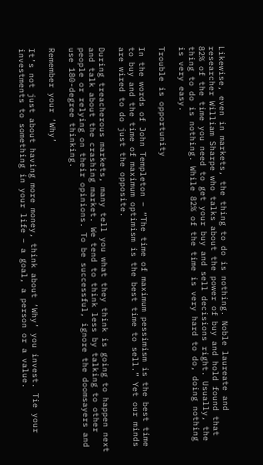Likewise, even in markets, the thing to do is nothing. Noble laureate and researcher William Sharpe who talks about the power of buy and hold found that 82% of the time you need to get your buy and sell decisions right. Usually, the thing to do is nothing. While 82% of the time is very hard to do, doing nothing is very easy.

Trouble is opportunity

In the words of John Templeton – “The time of maximum pessimism is the best time to buy and the time of maximum optimism is the best time to sell.” Yet our minds are wired to do just the opposite.

During treacherous markets, many tell you what they think is going to happen next and talk about the crashing market. We tend to think less by talking to other people or relying on their opinions. To be successful, ignore the doomsayers and use 180-degree thinking.

Remember your ‘Why’

It’s not just about having more money, think about ‘Why’ you invest. Tie your investments to something in your life – a goal, a person or a value.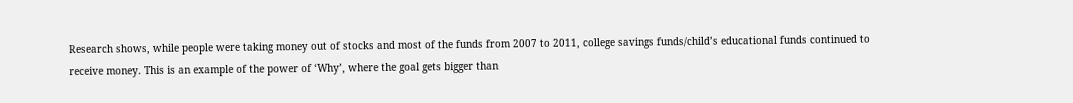Research shows, while people were taking money out of stocks and most of the funds from 2007 to 2011, college savings funds/child’s educational funds continued to receive money. This is an example of the power of ‘Why’, where the goal gets bigger than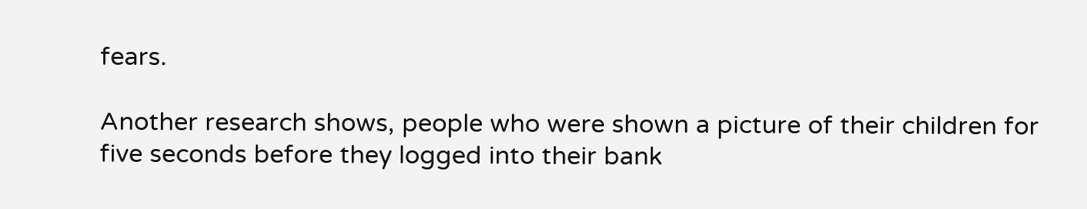fears.

Another research shows, people who were shown a picture of their children for five seconds before they logged into their bank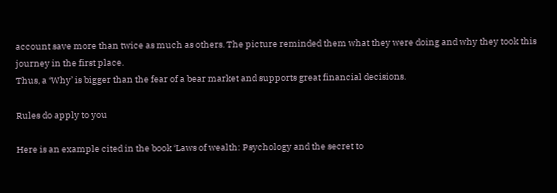account save more than twice as much as others. The picture reminded them what they were doing and why they took this journey in the first place.
Thus, a ‘Why’ is bigger than the fear of a bear market and supports great financial decisions.

Rules do apply to you

Here is an example cited in the book ‘Laws of wealth: Psychology and the secret to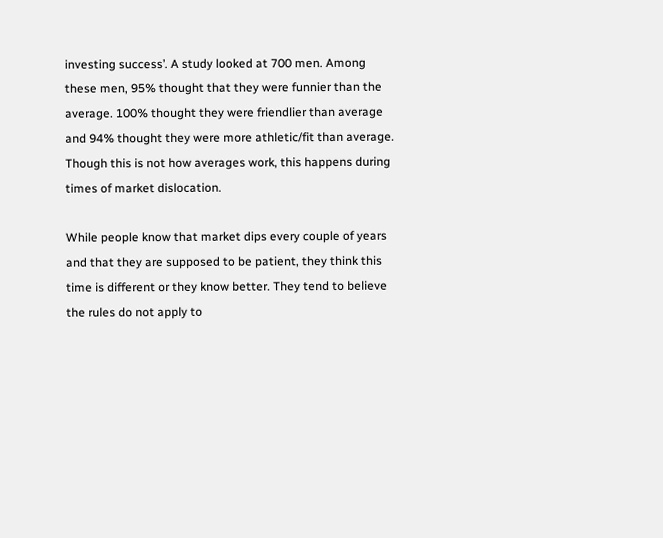investing success’. A study looked at 700 men. Among these men, 95% thought that they were funnier than the average. 100% thought they were friendlier than average and 94% thought they were more athletic/fit than average. Though this is not how averages work, this happens during times of market dislocation.

While people know that market dips every couple of years and that they are supposed to be patient, they think this time is different or they know better. They tend to believe the rules do not apply to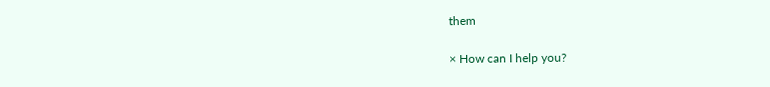them

× How can I help you?